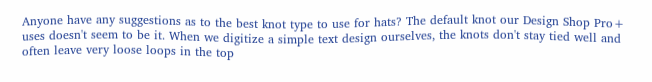Anyone have any suggestions as to the best knot type to use for hats? The default knot our Design Shop Pro+ uses doesn't seem to be it. When we digitize a simple text design ourselves, the knots don't stay tied well and often leave very loose loops in the top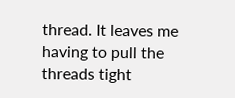thread. It leaves me having to pull the threads tight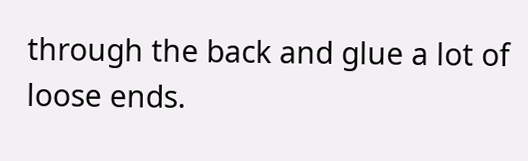through the back and glue a lot of loose ends.